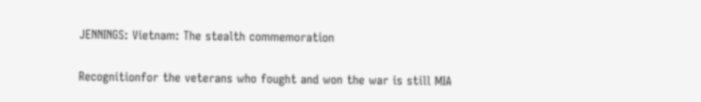JENNINGS: Vietnam: The stealth commemoration

Recognitionfor the veterans who fought and won the war is still MIA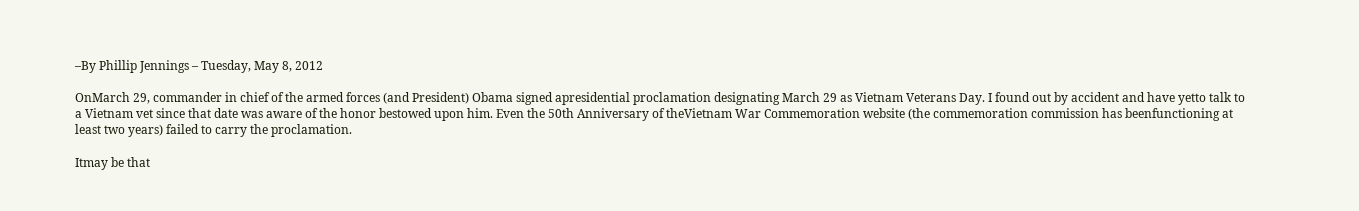–By Phillip Jennings – Tuesday, May 8, 2012

OnMarch 29, commander in chief of the armed forces (and President) Obama signed apresidential proclamation designating March 29 as Vietnam Veterans Day. I found out by accident and have yetto talk to a Vietnam vet since that date was aware of the honor bestowed upon him. Even the 50th Anniversary of theVietnam War Commemoration website (the commemoration commission has beenfunctioning at least two years) failed to carry the proclamation.

Itmay be that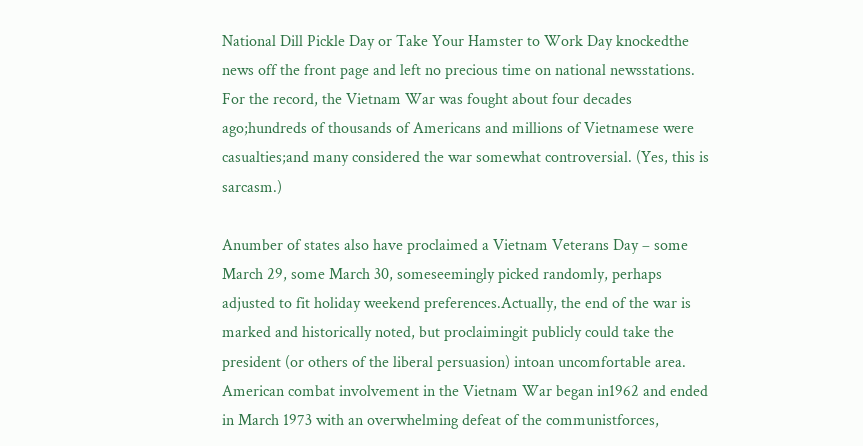National Dill Pickle Day or Take Your Hamster to Work Day knockedthe news off the front page and left no precious time on national newsstations. For the record, the Vietnam War was fought about four decades ago;hundreds of thousands of Americans and millions of Vietnamese were casualties;and many considered the war somewhat controversial. (Yes, this is sarcasm.)

Anumber of states also have proclaimed a Vietnam Veterans Day – some March 29, some March 30, someseemingly picked randomly, perhaps adjusted to fit holiday weekend preferences.Actually, the end of the war is marked and historically noted, but proclaimingit publicly could take the president (or others of the liberal persuasion) intoan uncomfortable area. American combat involvement in the Vietnam War began in1962 and ended in March 1973 with an overwhelming defeat of the communistforces,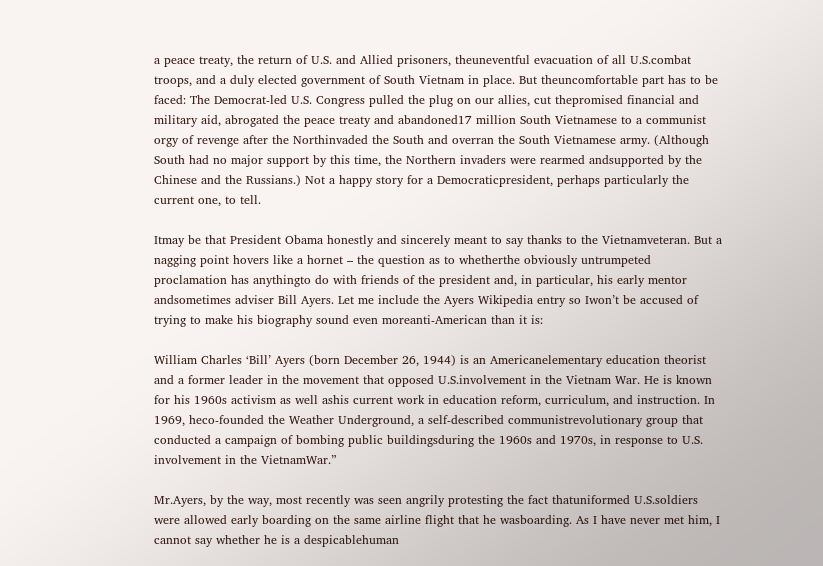a peace treaty, the return of U.S. and Allied prisoners, theuneventful evacuation of all U.S.combat troops, and a duly elected government of South Vietnam in place. But theuncomfortable part has to be faced: The Democrat-led U.S. Congress pulled the plug on our allies, cut thepromised financial and military aid, abrogated the peace treaty and abandoned17 million South Vietnamese to a communist orgy of revenge after the Northinvaded the South and overran the South Vietnamese army. (Although South had no major support by this time, the Northern invaders were rearmed andsupported by the Chinese and the Russians.) Not a happy story for a Democraticpresident, perhaps particularly the current one, to tell.

Itmay be that President Obama honestly and sincerely meant to say thanks to the Vietnamveteran. But a nagging point hovers like a hornet – the question as to whetherthe obviously untrumpeted proclamation has anythingto do with friends of the president and, in particular, his early mentor andsometimes adviser Bill Ayers. Let me include the Ayers Wikipedia entry so Iwon’t be accused of trying to make his biography sound even moreanti-American than it is:

William Charles ‘Bill’ Ayers (born December 26, 1944) is an Americanelementary education theorist and a former leader in the movement that opposed U.S.involvement in the Vietnam War. He is known for his 1960s activism as well ashis current work in education reform, curriculum, and instruction. In 1969, heco-founded the Weather Underground, a self-described communistrevolutionary group that conducted a campaign of bombing public buildingsduring the 1960s and 1970s, in response to U.S. involvement in the VietnamWar.”

Mr.Ayers, by the way, most recently was seen angrily protesting the fact thatuniformed U.S.soldiers were allowed early boarding on the same airline flight that he wasboarding. As I have never met him, I cannot say whether he is a despicablehuman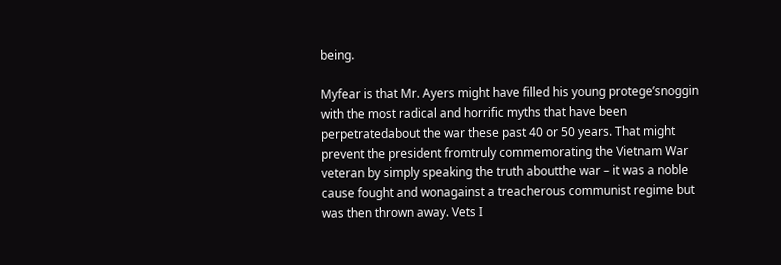being.

Myfear is that Mr. Ayers might have filled his young protege’snoggin with the most radical and horrific myths that have been perpetratedabout the war these past 40 or 50 years. That might prevent the president fromtruly commemorating the Vietnam War veteran by simply speaking the truth aboutthe war – it was a noble cause fought and wonagainst a treacherous communist regime but was then thrown away. Vets I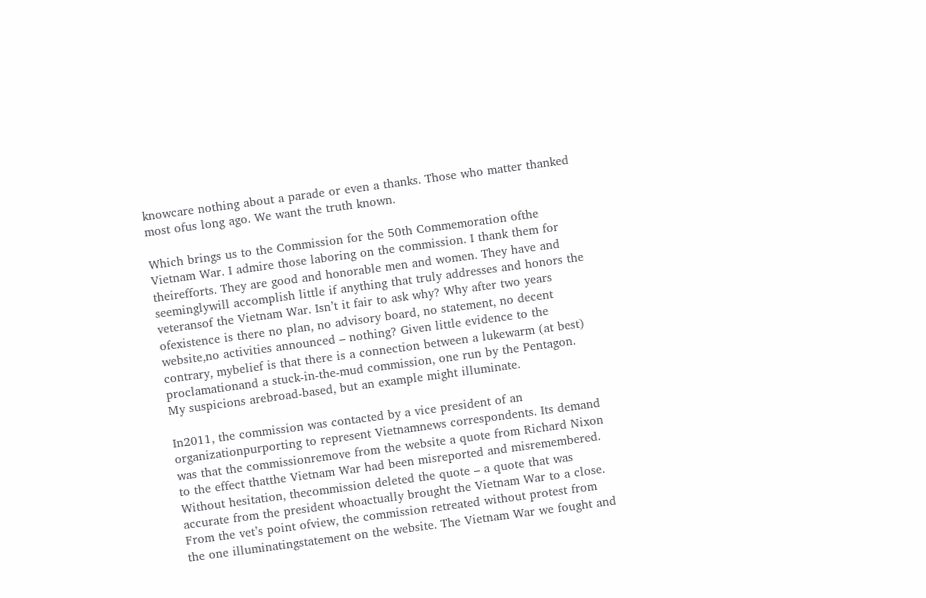knowcare nothing about a parade or even a thanks. Those who matter thanked most ofus long ago. We want the truth known.

Which brings us to the Commission for the 50th Commemoration ofthe Vietnam War. I admire those laboring on the commission. I thank them for theirefforts. They are good and honorable men and women. They have and seeminglywill accomplish little if anything that truly addresses and honors the veteransof the Vietnam War. Isn’t it fair to ask why? Why after two years ofexistence is there no plan, no advisory board, no statement, no decent website,no activities announced – nothing? Given little evidence to the contrary, mybelief is that there is a connection between a lukewarm (at best) proclamationand a stuck-in-the-mud commission, one run by the Pentagon. My suspicions arebroad-based, but an example might illuminate.

In2011, the commission was contacted by a vice president of an organizationpurporting to represent Vietnamnews correspondents. Its demand was that the commissionremove from the website a quote from Richard Nixon to the effect thatthe Vietnam War had been misreported and misremembered. Without hesitation, thecommission deleted the quote – a quote that was accurate from the president whoactually brought the Vietnam War to a close. From the vet’s point ofview, the commission retreated without protest from the one illuminatingstatement on the website. The Vietnam War we fought and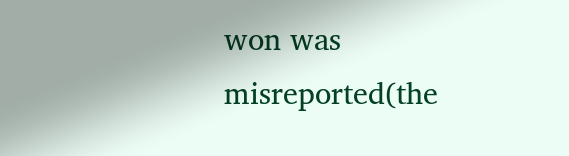won was misreported(the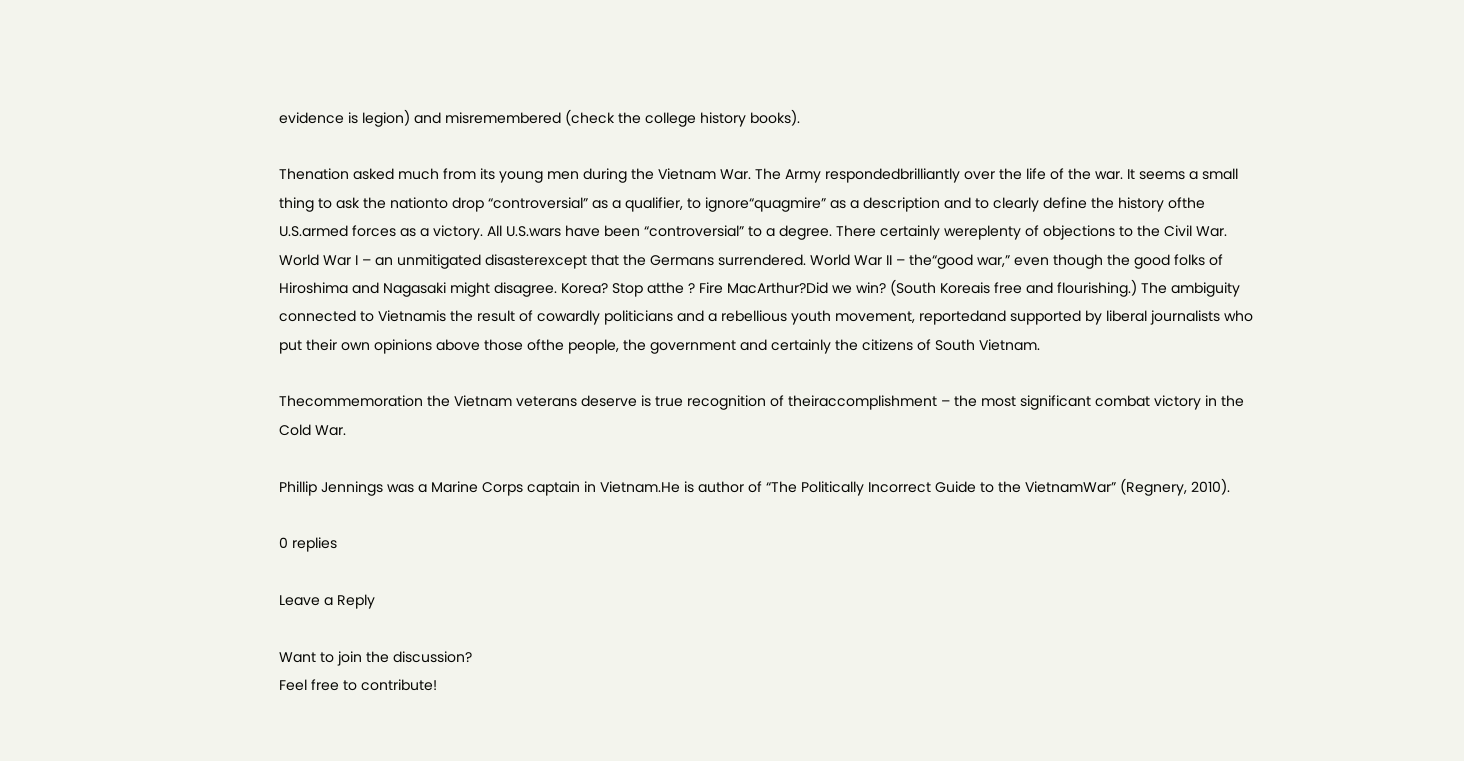evidence is legion) and misremembered (check the college history books).

Thenation asked much from its young men during the Vietnam War. The Army respondedbrilliantly over the life of the war. It seems a small thing to ask the nationto drop “controversial” as a qualifier, to ignore“quagmire” as a description and to clearly define the history ofthe U.S.armed forces as a victory. All U.S.wars have been “controversial” to a degree. There certainly wereplenty of objections to the Civil War. World War I – an unmitigated disasterexcept that the Germans surrendered. World War II – the“good war,” even though the good folks of Hiroshima and Nagasaki might disagree. Korea? Stop atthe ? Fire MacArthur?Did we win? (South Koreais free and flourishing.) The ambiguity connected to Vietnamis the result of cowardly politicians and a rebellious youth movement, reportedand supported by liberal journalists who put their own opinions above those ofthe people, the government and certainly the citizens of South Vietnam.

Thecommemoration the Vietnam veterans deserve is true recognition of theiraccomplishment – the most significant combat victory in the Cold War.

Phillip Jennings was a Marine Corps captain in Vietnam.He is author of “The Politically Incorrect Guide to the VietnamWar” (Regnery, 2010).

0 replies

Leave a Reply

Want to join the discussion?
Feel free to contribute!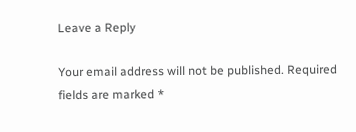Leave a Reply

Your email address will not be published. Required fields are marked *